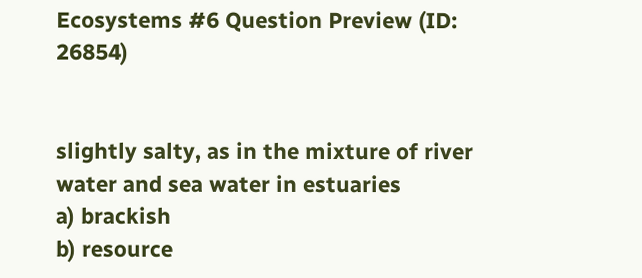Ecosystems #6 Question Preview (ID: 26854)


slightly salty, as in the mixture of river water and sea water in estuaries
a) brackish
b) resource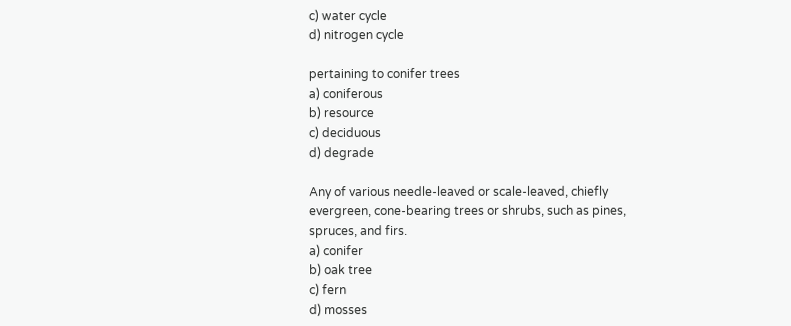c) water cycle
d) nitrogen cycle

pertaining to conifer trees
a) coniferous
b) resource
c) deciduous
d) degrade

Any of various needle-leaved or scale-leaved, chiefly evergreen, cone-bearing trees or shrubs, such as pines, spruces, and firs.
a) conifer
b) oak tree
c) fern
d) mosses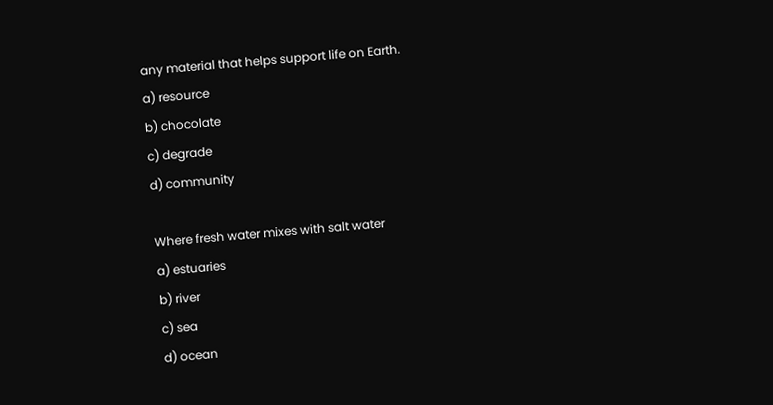any material that helps support life on Earth.
a) resource
b) chocolate
c) degrade
d) community

Where fresh water mixes with salt water
a) estuaries
b) river
c) sea
d) ocean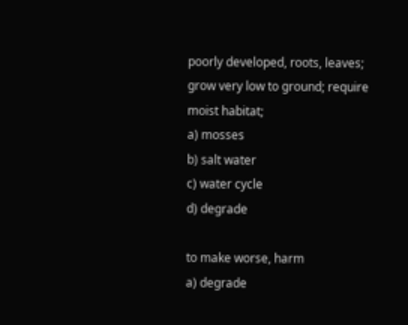poorly developed, roots, leaves; grow very low to ground; require moist habitat;
a) mosses
b) salt water
c) water cycle
d) degrade

to make worse, harm
a) degrade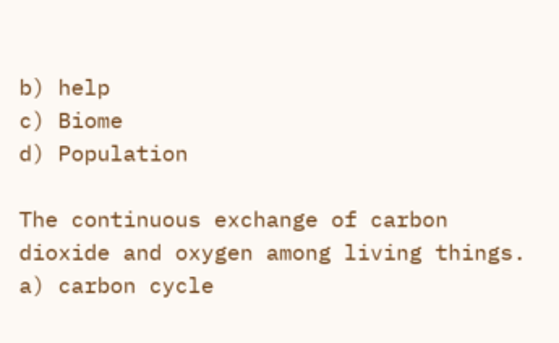b) help
c) Biome
d) Population

The continuous exchange of carbon dioxide and oxygen among living things.
a) carbon cycle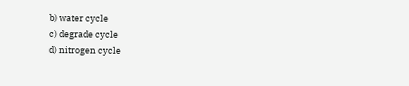b) water cycle
c) degrade cycle
d) nitrogen cycle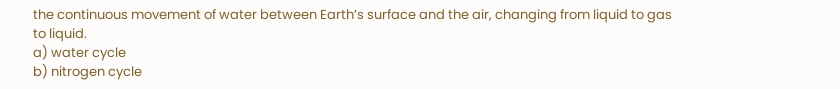the continuous movement of water between Earth’s surface and the air, changing from liquid to gas to liquid.
a) water cycle
b) nitrogen cycle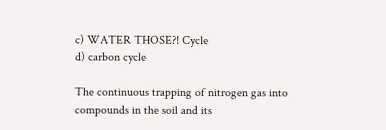c) WATER THOSE?! Cycle
d) carbon cycle

The continuous trapping of nitrogen gas into compounds in the soil and its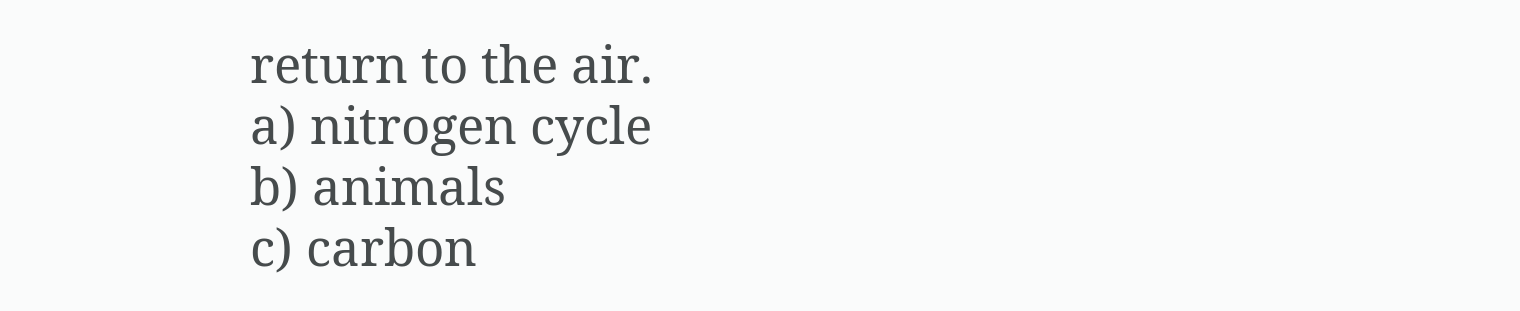return to the air.
a) nitrogen cycle
b) animals
c) carbon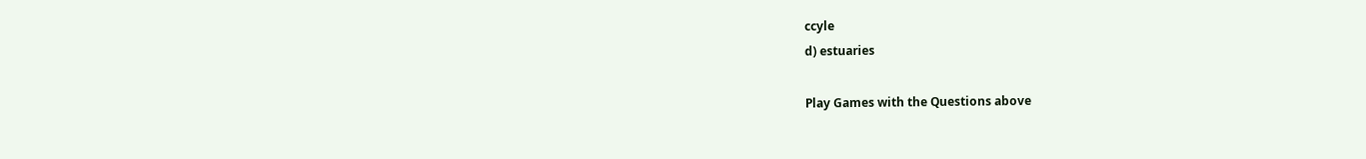ccyle
d) estuaries

Play Games with the Questions above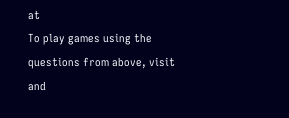at
To play games using the questions from above, visit and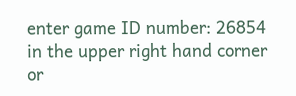enter game ID number: 26854 in the upper right hand corner or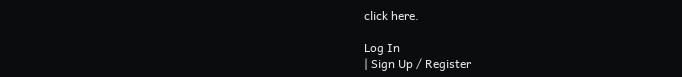click here.

Log In
| Sign Up / Register